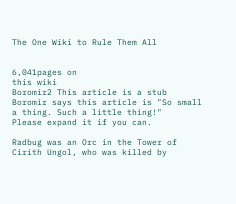The One Wiki to Rule Them All


6,041pages on
this wiki
Boromir2 This article is a stub
Boromir says this article is "So small a thing. Such a little thing!"    Please expand it if you can.

Radbug was an Orc in the Tower of Cirith Ungol, who was killed by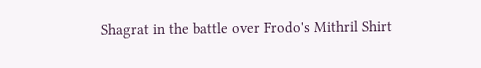Shagrat in the battle over Frodo's Mithril Shirt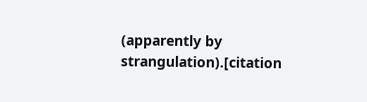(apparently by strangulation).[citation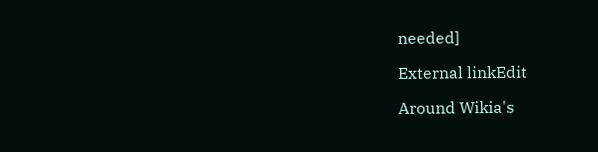needed]

External linkEdit

Around Wikia's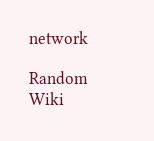network

Random Wiki